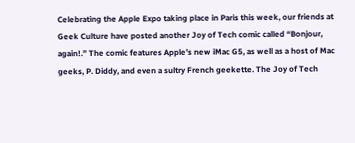Celebrating the Apple Expo taking place in Paris this week, our friends at Geek Culture have posted another Joy of Tech comic called “Bonjour, again!.” The comic features Apple’s new iMac G5, as well as a host of Mac geeks, P. Diddy, and even a sultry French geekette. The Joy of Tech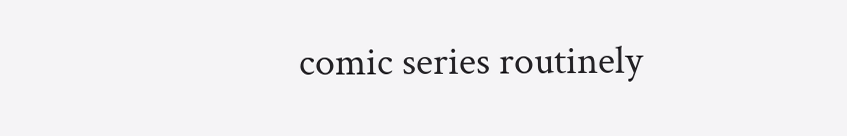comic series routinely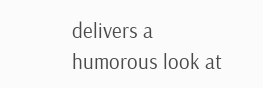delivers a humorous look at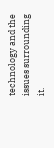technology and the issues surrounding it.